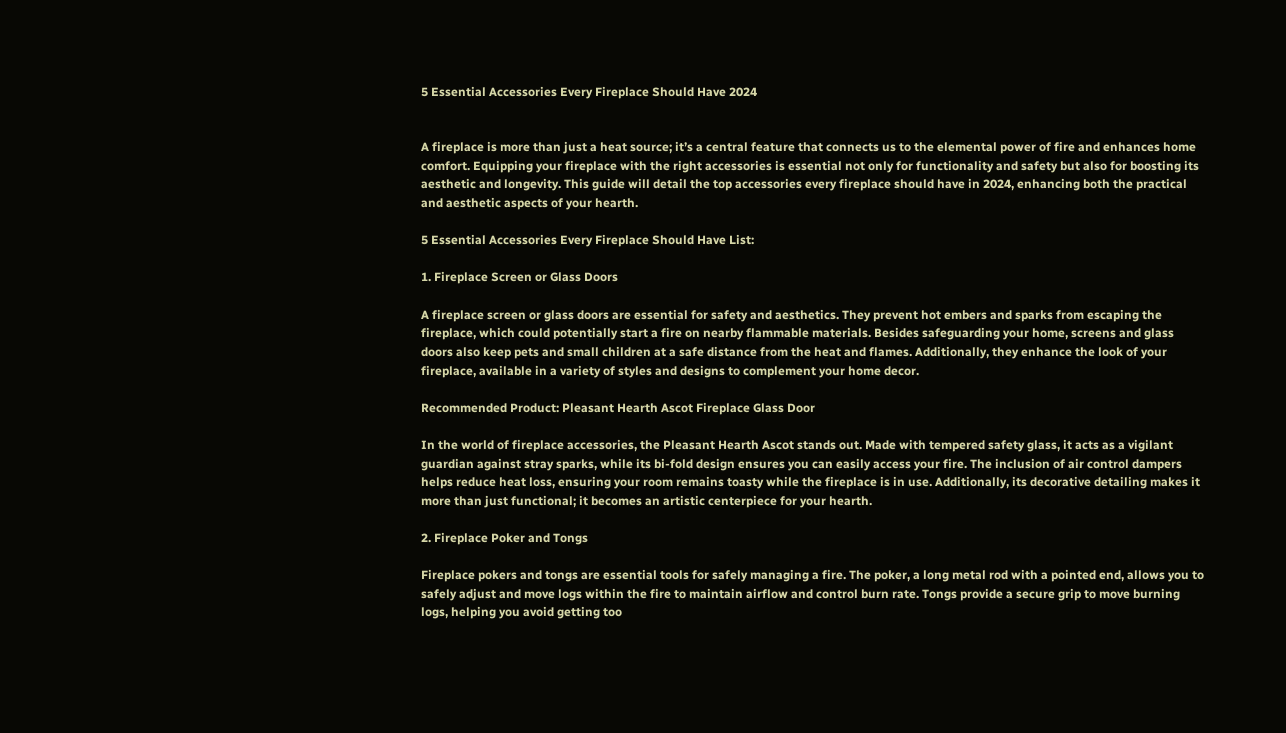5 Essential Accessories Every Fireplace Should Have 2024


A fireplace is more than just a heat source; it’s a central feature that connects us to the elemental power of fire and enhances home comfort. Equipping your fireplace with the right accessories is essential not only for functionality and safety but also for boosting its aesthetic and longevity. This guide will detail the top accessories every fireplace should have in 2024, enhancing both the practical and aesthetic aspects of your hearth.

5 Essential Accessories Every Fireplace Should Have List:

1. Fireplace Screen or Glass Doors

A fireplace screen or glass doors are essential for safety and aesthetics. They prevent hot embers and sparks from escaping the fireplace, which could potentially start a fire on nearby flammable materials. Besides safeguarding your home, screens and glass doors also keep pets and small children at a safe distance from the heat and flames. Additionally, they enhance the look of your fireplace, available in a variety of styles and designs to complement your home decor.

Recommended Product: Pleasant Hearth Ascot Fireplace Glass Door

In the world of fireplace accessories, the Pleasant Hearth Ascot stands out. Made with tempered safety glass, it acts as a vigilant guardian against stray sparks, while its bi-fold design ensures you can easily access your fire. The inclusion of air control dampers helps reduce heat loss, ensuring your room remains toasty while the fireplace is in use. Additionally, its decorative detailing makes it more than just functional; it becomes an artistic centerpiece for your hearth.

2. Fireplace Poker and Tongs

Fireplace pokers and tongs are essential tools for safely managing a fire. The poker, a long metal rod with a pointed end, allows you to safely adjust and move logs within the fire to maintain airflow and control burn rate. Tongs provide a secure grip to move burning logs, helping you avoid getting too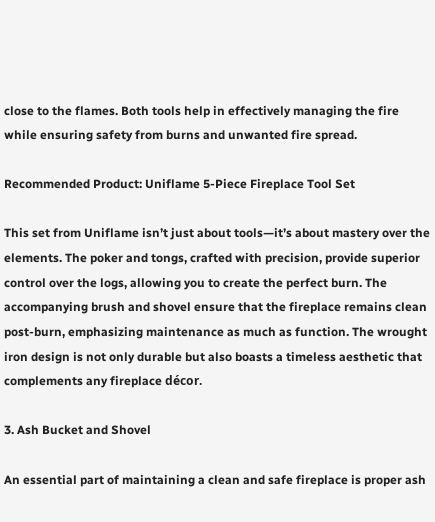close to the flames. Both tools help in effectively managing the fire while ensuring safety from burns and unwanted fire spread.

Recommended Product: Uniflame 5-Piece Fireplace Tool Set

This set from Uniflame isn’t just about tools—it’s about mastery over the elements. The poker and tongs, crafted with precision, provide superior control over the logs, allowing you to create the perfect burn. The accompanying brush and shovel ensure that the fireplace remains clean post-burn, emphasizing maintenance as much as function. The wrought iron design is not only durable but also boasts a timeless aesthetic that complements any fireplace décor.

3. Ash Bucket and Shovel

An essential part of maintaining a clean and safe fireplace is proper ash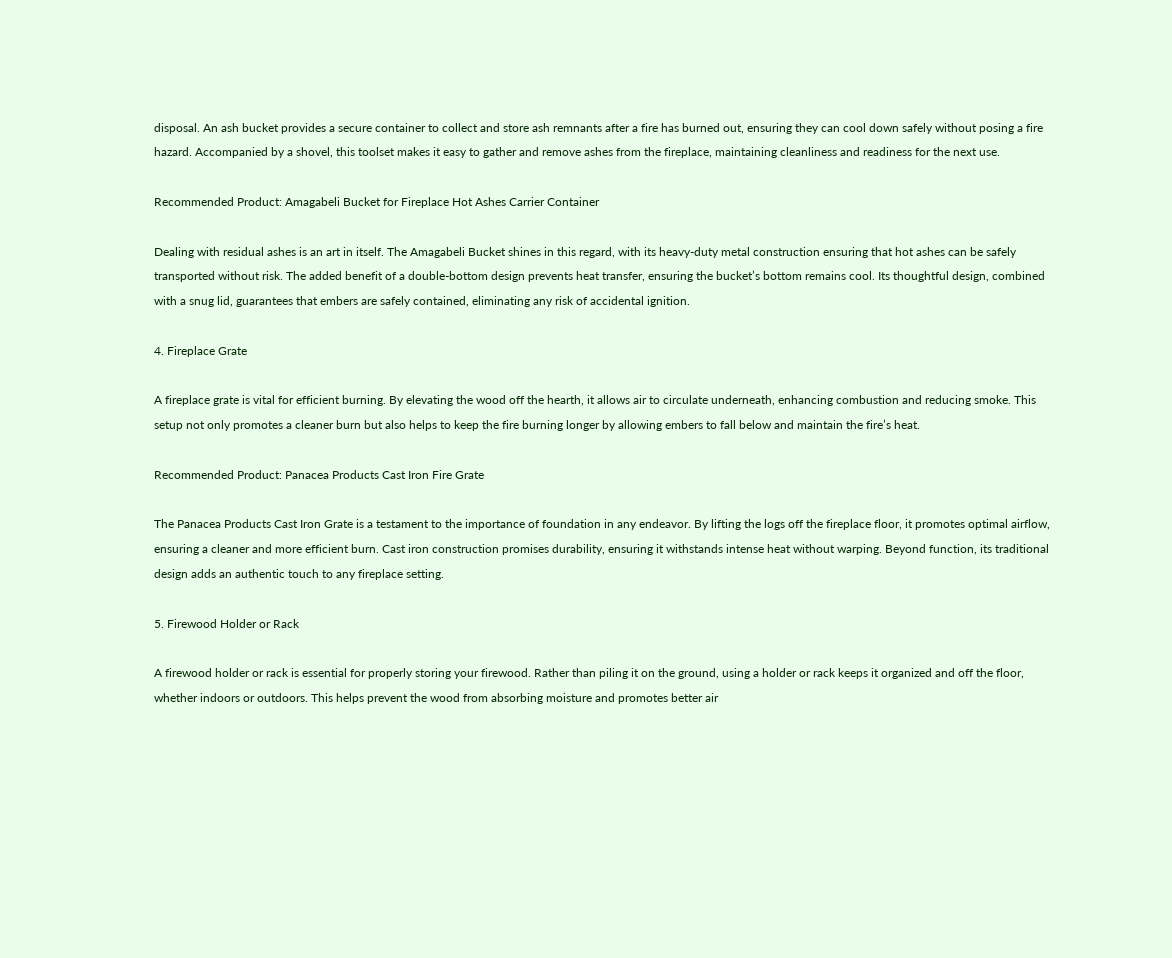disposal. An ash bucket provides a secure container to collect and store ash remnants after a fire has burned out, ensuring they can cool down safely without posing a fire hazard. Accompanied by a shovel, this toolset makes it easy to gather and remove ashes from the fireplace, maintaining cleanliness and readiness for the next use.

Recommended Product: Amagabeli Bucket for Fireplace Hot Ashes Carrier Container

Dealing with residual ashes is an art in itself. The Amagabeli Bucket shines in this regard, with its heavy-duty metal construction ensuring that hot ashes can be safely transported without risk. The added benefit of a double-bottom design prevents heat transfer, ensuring the bucket’s bottom remains cool. Its thoughtful design, combined with a snug lid, guarantees that embers are safely contained, eliminating any risk of accidental ignition.

4. Fireplace Grate

A fireplace grate is vital for efficient burning. By elevating the wood off the hearth, it allows air to circulate underneath, enhancing combustion and reducing smoke. This setup not only promotes a cleaner burn but also helps to keep the fire burning longer by allowing embers to fall below and maintain the fire’s heat.

Recommended Product: Panacea Products Cast Iron Fire Grate

The Panacea Products Cast Iron Grate is a testament to the importance of foundation in any endeavor. By lifting the logs off the fireplace floor, it promotes optimal airflow, ensuring a cleaner and more efficient burn. Cast iron construction promises durability, ensuring it withstands intense heat without warping. Beyond function, its traditional design adds an authentic touch to any fireplace setting.

5. Firewood Holder or Rack

A firewood holder or rack is essential for properly storing your firewood. Rather than piling it on the ground, using a holder or rack keeps it organized and off the floor, whether indoors or outdoors. This helps prevent the wood from absorbing moisture and promotes better air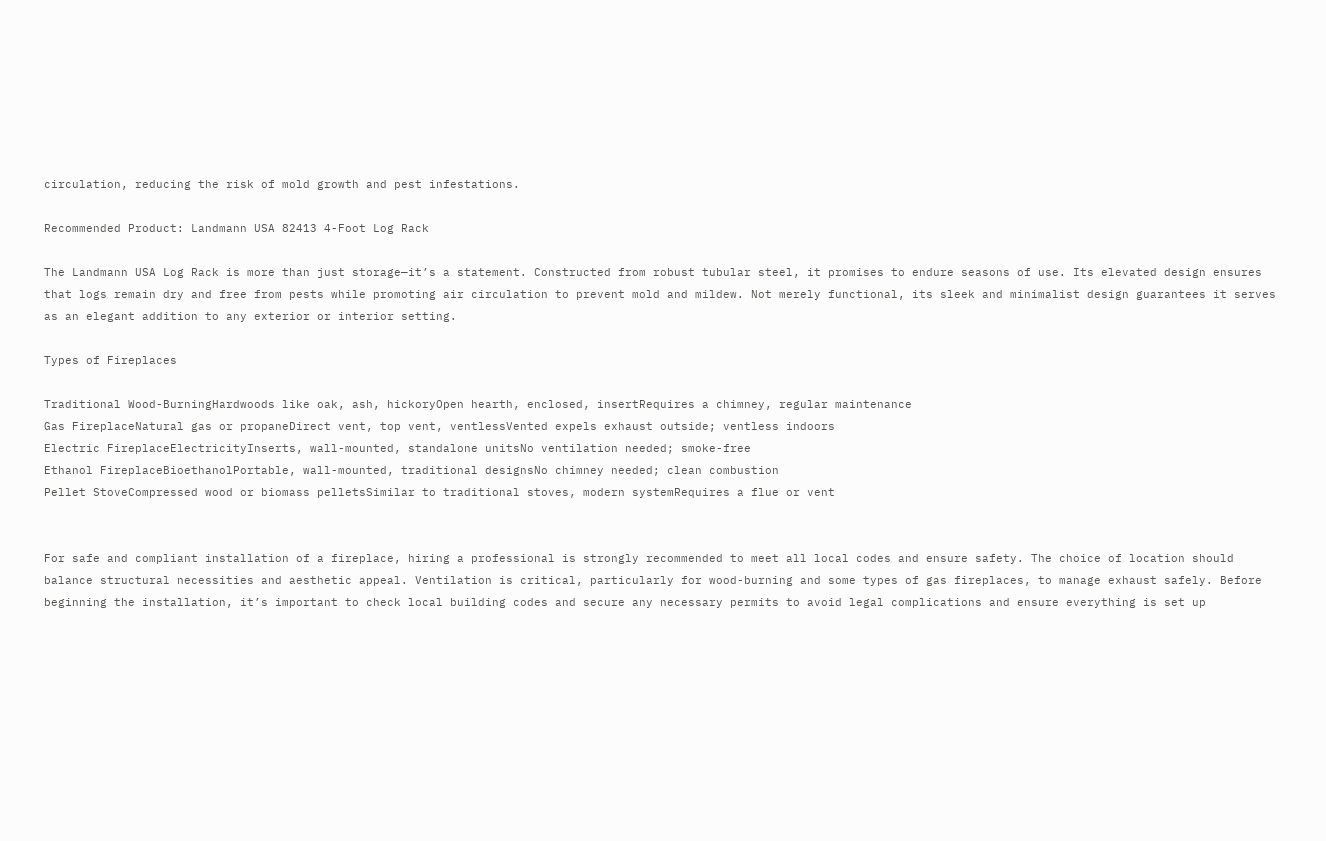circulation, reducing the risk of mold growth and pest infestations.

Recommended Product: Landmann USA 82413 4-Foot Log Rack

The Landmann USA Log Rack is more than just storage—it’s a statement. Constructed from robust tubular steel, it promises to endure seasons of use. Its elevated design ensures that logs remain dry and free from pests while promoting air circulation to prevent mold and mildew. Not merely functional, its sleek and minimalist design guarantees it serves as an elegant addition to any exterior or interior setting.

Types of Fireplaces

Traditional Wood-BurningHardwoods like oak, ash, hickoryOpen hearth, enclosed, insertRequires a chimney, regular maintenance
Gas FireplaceNatural gas or propaneDirect vent, top vent, ventlessVented expels exhaust outside; ventless indoors
Electric FireplaceElectricityInserts, wall-mounted, standalone unitsNo ventilation needed; smoke-free
Ethanol FireplaceBioethanolPortable, wall-mounted, traditional designsNo chimney needed; clean combustion
Pellet StoveCompressed wood or biomass pelletsSimilar to traditional stoves, modern systemRequires a flue or vent


For safe and compliant installation of a fireplace, hiring a professional is strongly recommended to meet all local codes and ensure safety. The choice of location should balance structural necessities and aesthetic appeal. Ventilation is critical, particularly for wood-burning and some types of gas fireplaces, to manage exhaust safely. Before beginning the installation, it’s important to check local building codes and secure any necessary permits to avoid legal complications and ensure everything is set up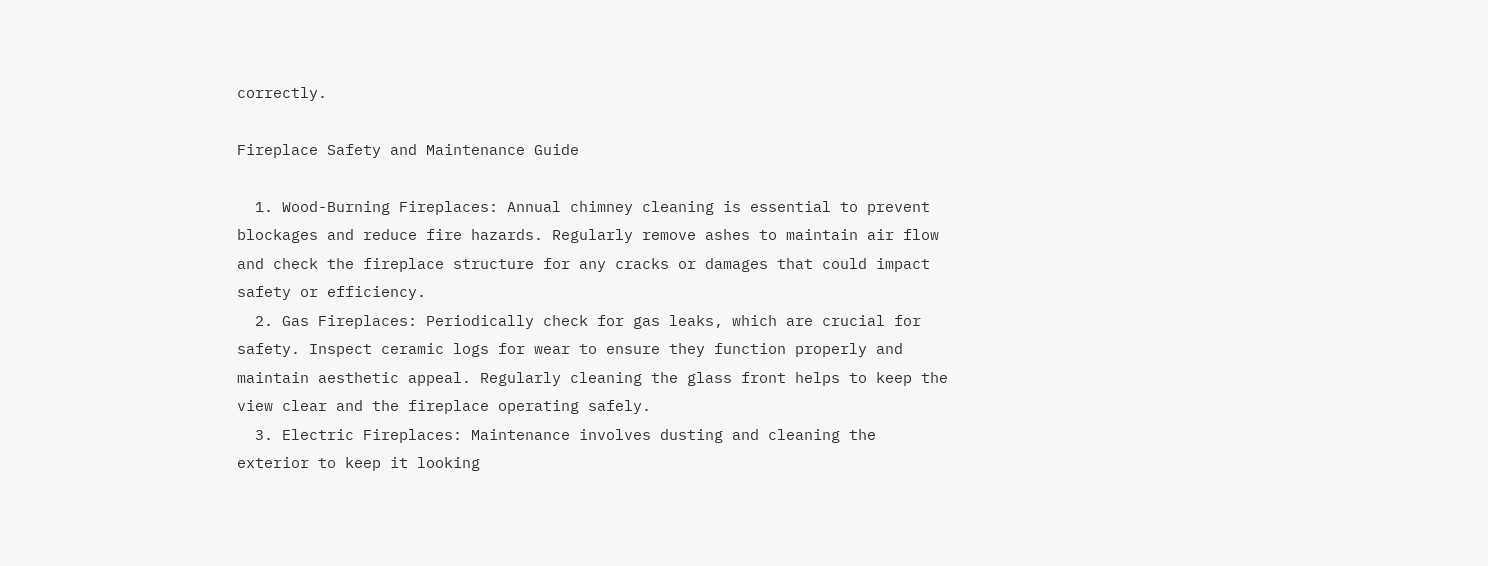correctly.

Fireplace Safety and Maintenance Guide

  1. Wood-Burning Fireplaces: Annual chimney cleaning is essential to prevent blockages and reduce fire hazards. Regularly remove ashes to maintain air flow and check the fireplace structure for any cracks or damages that could impact safety or efficiency.
  2. Gas Fireplaces: Periodically check for gas leaks, which are crucial for safety. Inspect ceramic logs for wear to ensure they function properly and maintain aesthetic appeal. Regularly cleaning the glass front helps to keep the view clear and the fireplace operating safely.
  3. Electric Fireplaces: Maintenance involves dusting and cleaning the exterior to keep it looking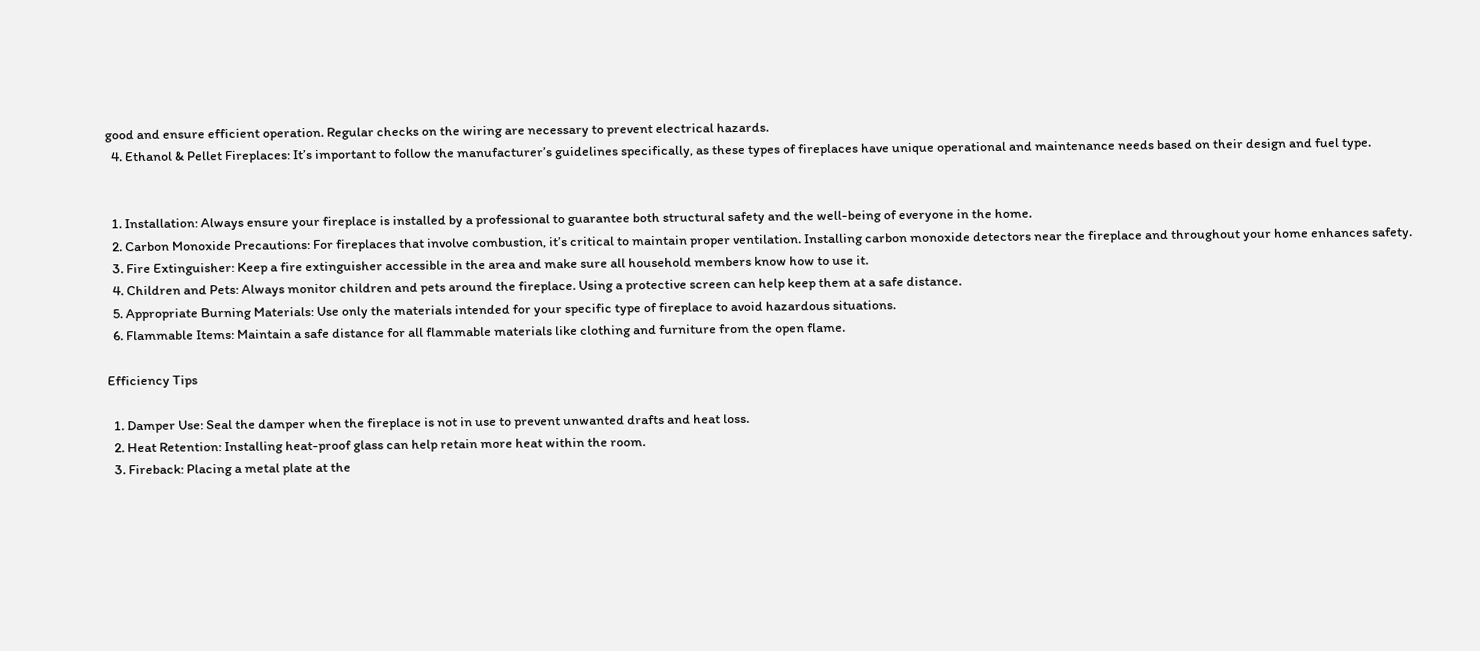good and ensure efficient operation. Regular checks on the wiring are necessary to prevent electrical hazards.
  4. Ethanol & Pellet Fireplaces: It’s important to follow the manufacturer’s guidelines specifically, as these types of fireplaces have unique operational and maintenance needs based on their design and fuel type.


  1. Installation: Always ensure your fireplace is installed by a professional to guarantee both structural safety and the well-being of everyone in the home.
  2. Carbon Monoxide Precautions: For fireplaces that involve combustion, it’s critical to maintain proper ventilation. Installing carbon monoxide detectors near the fireplace and throughout your home enhances safety.
  3. Fire Extinguisher: Keep a fire extinguisher accessible in the area and make sure all household members know how to use it.
  4. Children and Pets: Always monitor children and pets around the fireplace. Using a protective screen can help keep them at a safe distance.
  5. Appropriate Burning Materials: Use only the materials intended for your specific type of fireplace to avoid hazardous situations.
  6. Flammable Items: Maintain a safe distance for all flammable materials like clothing and furniture from the open flame.

Efficiency Tips

  1. Damper Use: Seal the damper when the fireplace is not in use to prevent unwanted drafts and heat loss.
  2. Heat Retention: Installing heat-proof glass can help retain more heat within the room.
  3. Fireback: Placing a metal plate at the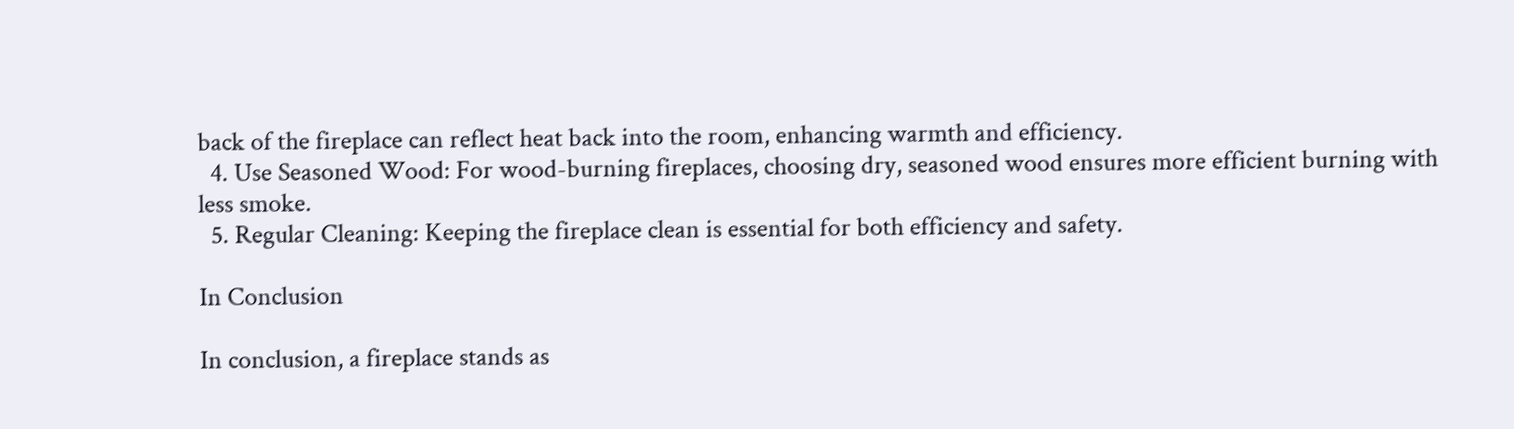back of the fireplace can reflect heat back into the room, enhancing warmth and efficiency.
  4. Use Seasoned Wood: For wood-burning fireplaces, choosing dry, seasoned wood ensures more efficient burning with less smoke.
  5. Regular Cleaning: Keeping the fireplace clean is essential for both efficiency and safety.

In Conclusion

In conclusion, a fireplace stands as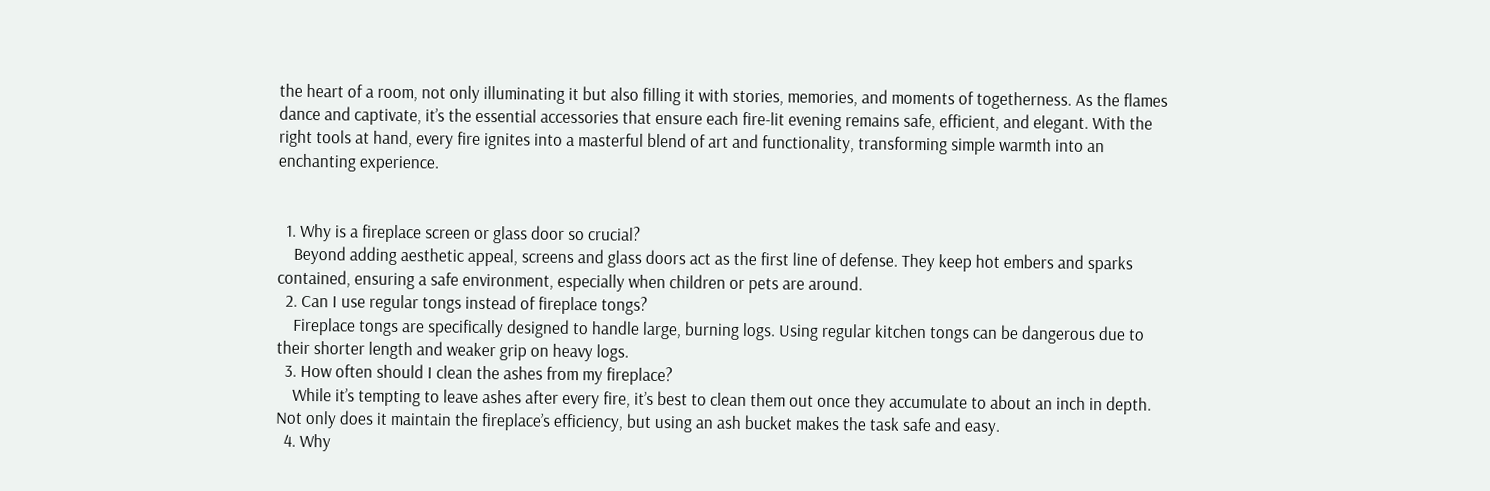the heart of a room, not only illuminating it but also filling it with stories, memories, and moments of togetherness. As the flames dance and captivate, it’s the essential accessories that ensure each fire-lit evening remains safe, efficient, and elegant. With the right tools at hand, every fire ignites into a masterful blend of art and functionality, transforming simple warmth into an enchanting experience.


  1. Why is a fireplace screen or glass door so crucial?
    Beyond adding aesthetic appeal, screens and glass doors act as the first line of defense. They keep hot embers and sparks contained, ensuring a safe environment, especially when children or pets are around.
  2. Can I use regular tongs instead of fireplace tongs?
    Fireplace tongs are specifically designed to handle large, burning logs. Using regular kitchen tongs can be dangerous due to their shorter length and weaker grip on heavy logs.
  3. How often should I clean the ashes from my fireplace?
    While it’s tempting to leave ashes after every fire, it’s best to clean them out once they accumulate to about an inch in depth. Not only does it maintain the fireplace’s efficiency, but using an ash bucket makes the task safe and easy.
  4. Why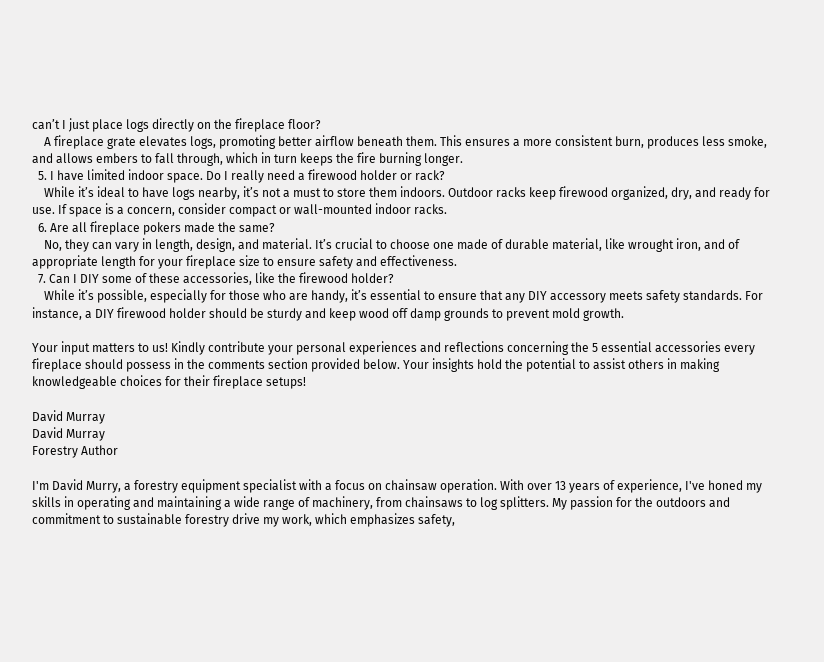can’t I just place logs directly on the fireplace floor?
    A fireplace grate elevates logs, promoting better airflow beneath them. This ensures a more consistent burn, produces less smoke, and allows embers to fall through, which in turn keeps the fire burning longer.
  5. I have limited indoor space. Do I really need a firewood holder or rack?
    While it’s ideal to have logs nearby, it’s not a must to store them indoors. Outdoor racks keep firewood organized, dry, and ready for use. If space is a concern, consider compact or wall-mounted indoor racks.
  6. Are all fireplace pokers made the same?
    No, they can vary in length, design, and material. It’s crucial to choose one made of durable material, like wrought iron, and of appropriate length for your fireplace size to ensure safety and effectiveness.
  7. Can I DIY some of these accessories, like the firewood holder?
    While it’s possible, especially for those who are handy, it’s essential to ensure that any DIY accessory meets safety standards. For instance, a DIY firewood holder should be sturdy and keep wood off damp grounds to prevent mold growth.

Your input matters to us! Kindly contribute your personal experiences and reflections concerning the 5 essential accessories every fireplace should possess in the comments section provided below. Your insights hold the potential to assist others in making knowledgeable choices for their fireplace setups!

David Murray
David Murray
Forestry Author

I'm David Murry, a forestry equipment specialist with a focus on chainsaw operation. With over 13 years of experience, I've honed my skills in operating and maintaining a wide range of machinery, from chainsaws to log splitters. My passion for the outdoors and commitment to sustainable forestry drive my work, which emphasizes safety,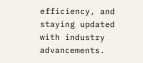efficiency, and staying updated with industry advancements.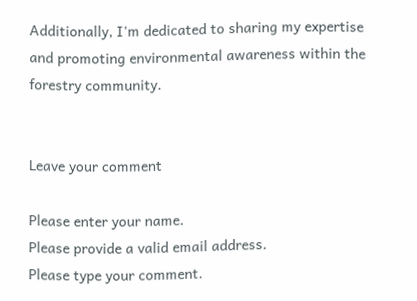Additionally, I'm dedicated to sharing my expertise and promoting environmental awareness within the forestry community.


Leave your comment

Please enter your name.
Please provide a valid email address.
Please type your comment.